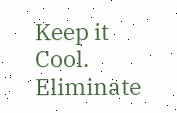Keep it Cool. Eliminate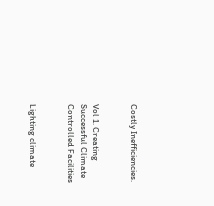Costly Inefficiencies.


Vol 1. Creating Successful Climate Controlled Facilities


Lighting climate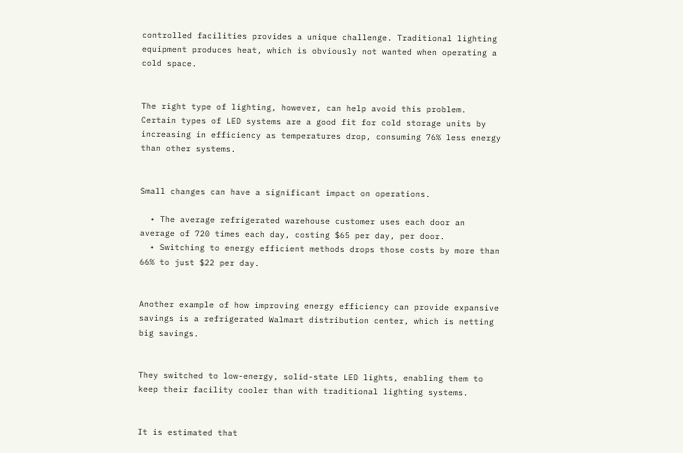controlled facilities provides a unique challenge. Traditional lighting equipment produces heat, which is obviously not wanted when operating a cold space.


The right type of lighting, however, can help avoid this problem. Certain types of LED systems are a good fit for cold storage units by increasing in efficiency as temperatures drop, consuming 76% less energy than other systems.


Small changes can have a significant impact on operations.

  • The average refrigerated warehouse customer uses each door an average of 720 times each day, costing $65 per day, per door.
  • Switching to energy efficient methods drops those costs by more than 66% to just $22 per day.


Another example of how improving energy efficiency can provide expansive savings is a refrigerated Walmart distribution center, which is netting big savings.


They switched to low-energy, solid-state LED lights, enabling them to keep their facility cooler than with traditional lighting systems.


It is estimated that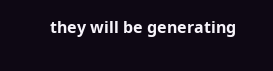they will be generating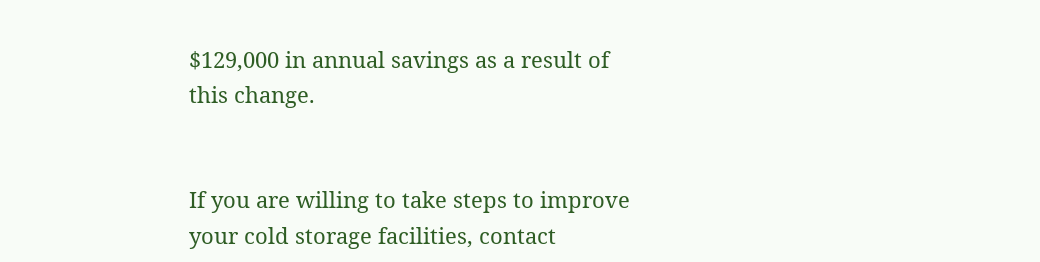$129,000 in annual savings as a result of this change.


If you are willing to take steps to improve your cold storage facilities, contact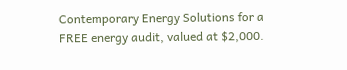Contemporary Energy Solutions for a FREE energy audit, valued at $2,000.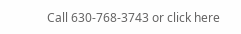Call 630-768-3743 or click here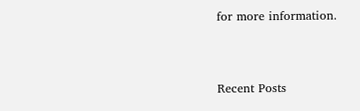for more information.


Recent Posts